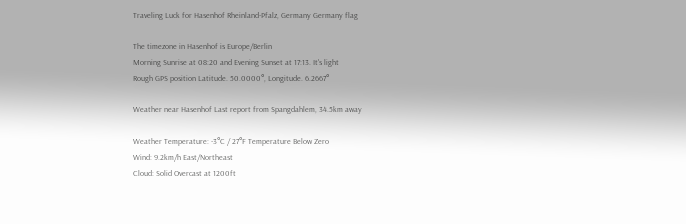Traveling Luck for Hasenhof Rheinland-Pfalz, Germany Germany flag

The timezone in Hasenhof is Europe/Berlin
Morning Sunrise at 08:20 and Evening Sunset at 17:13. It's light
Rough GPS position Latitude. 50.0000°, Longitude. 6.2667°

Weather near Hasenhof Last report from Spangdahlem, 34.5km away

Weather Temperature: -3°C / 27°F Temperature Below Zero
Wind: 9.2km/h East/Northeast
Cloud: Solid Overcast at 1200ft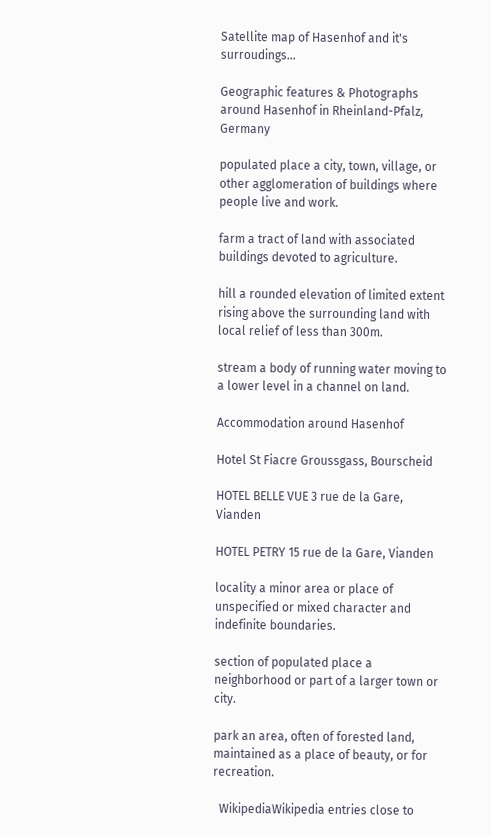Satellite map of Hasenhof and it's surroudings...

Geographic features & Photographs around Hasenhof in Rheinland-Pfalz, Germany

populated place a city, town, village, or other agglomeration of buildings where people live and work.

farm a tract of land with associated buildings devoted to agriculture.

hill a rounded elevation of limited extent rising above the surrounding land with local relief of less than 300m.

stream a body of running water moving to a lower level in a channel on land.

Accommodation around Hasenhof

Hotel St Fiacre Groussgass, Bourscheid

HOTEL BELLE VUE 3 rue de la Gare, Vianden

HOTEL PETRY 15 rue de la Gare, Vianden

locality a minor area or place of unspecified or mixed character and indefinite boundaries.

section of populated place a neighborhood or part of a larger town or city.

park an area, often of forested land, maintained as a place of beauty, or for recreation.

  WikipediaWikipedia entries close to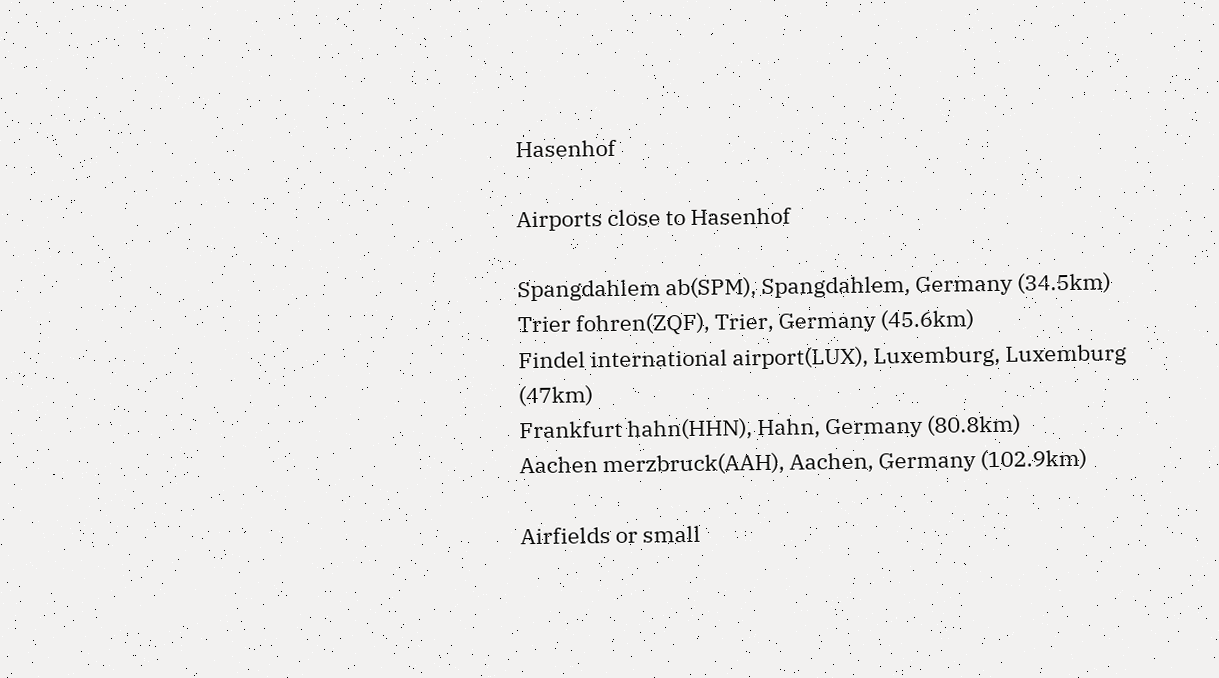Hasenhof

Airports close to Hasenhof

Spangdahlem ab(SPM), Spangdahlem, Germany (34.5km)
Trier fohren(ZQF), Trier, Germany (45.6km)
Findel international airport(LUX), Luxemburg, Luxemburg (47km)
Frankfurt hahn(HHN), Hahn, Germany (80.8km)
Aachen merzbruck(AAH), Aachen, Germany (102.9km)

Airfields or small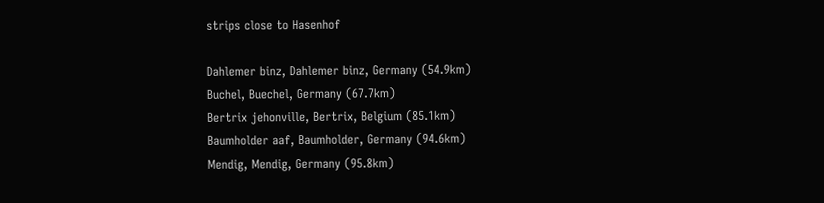strips close to Hasenhof

Dahlemer binz, Dahlemer binz, Germany (54.9km)
Buchel, Buechel, Germany (67.7km)
Bertrix jehonville, Bertrix, Belgium (85.1km)
Baumholder aaf, Baumholder, Germany (94.6km)
Mendig, Mendig, Germany (95.8km)